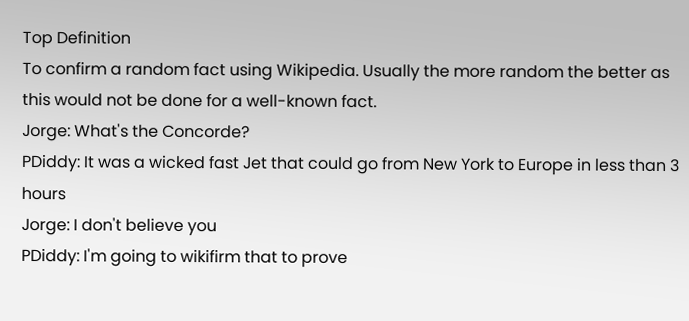Top Definition
To confirm a random fact using Wikipedia. Usually the more random the better as this would not be done for a well-known fact.
Jorge: What's the Concorde?
PDiddy: It was a wicked fast Jet that could go from New York to Europe in less than 3 hours
Jorge: I don't believe you
PDiddy: I'm going to wikifirm that to prove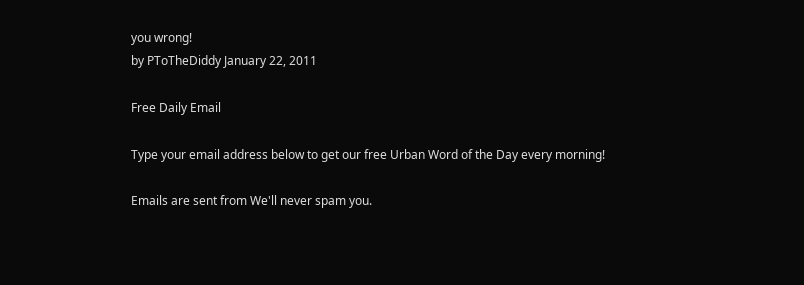you wrong!
by PToTheDiddy January 22, 2011

Free Daily Email

Type your email address below to get our free Urban Word of the Day every morning!

Emails are sent from We'll never spam you.